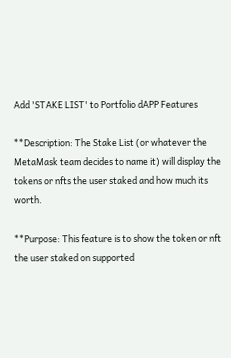Add 'STAKE LIST' to Portfolio dAPP Features

**Description: The Stake List (or whatever the MetaMask team decides to name it) will display the tokens or nfts the user staked and how much its worth.

**Purpose: This feature is to show the token or nft the user staked on supported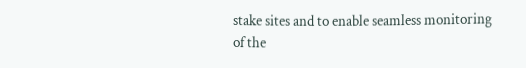stake sites and to enable seamless monitoring of the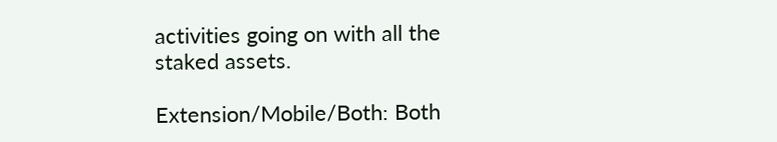activities going on with all the staked assets.

Extension/Mobile/Both: Both